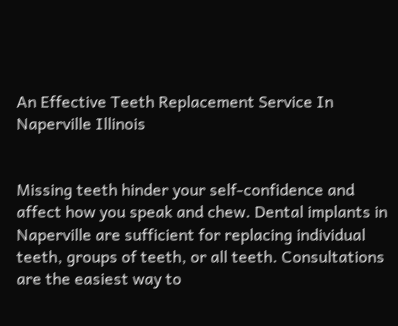An Effective Teeth Replacement Service In Naperville Illinois


Missing teeth hinder your self-confidence and affect how you speak and chew. Dental implants in Naperville are sufficient for replacing individual teeth, groups of teeth, or all teeth. Consultations are the easiest way to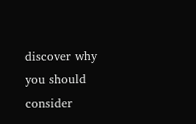discover why you should consider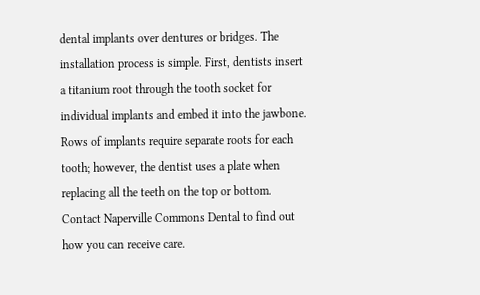dental implants over dentures or bridges. The installation process is simple. First, dentists insert a titanium root through the tooth socket for individual implants and embed it into the jawbone. Rows of implants require separate roots for each tooth; however, the dentist uses a plate when replacing all the teeth on the top or bottom. Contact Naperville Commons Dental to find out how you can receive care.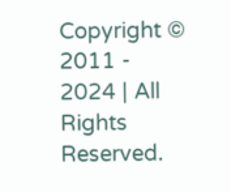Copyright © 2011 - 2024 | All Rights Reserved.